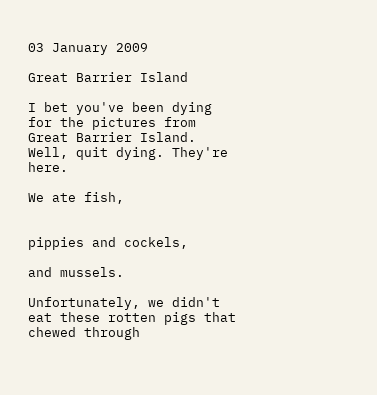03 January 2009

Great Barrier Island

I bet you've been dying for the pictures from Great Barrier Island. Well, quit dying. They're here.

We ate fish,


pippies and cockels,

and mussels.

Unfortunately, we didn't eat these rotten pigs that chewed through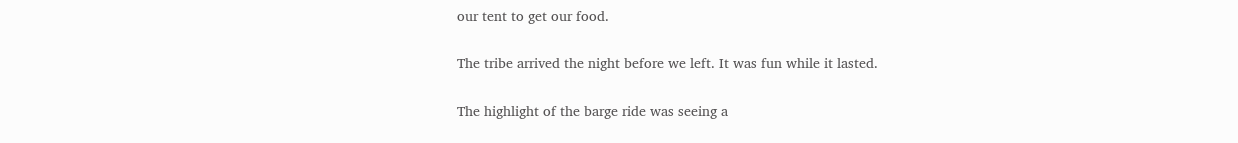our tent to get our food.

The tribe arrived the night before we left. It was fun while it lasted.

The highlight of the barge ride was seeing a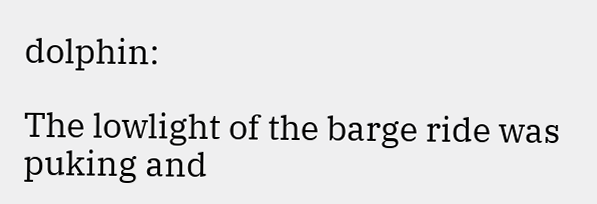dolphin:

The lowlight of the barge ride was puking and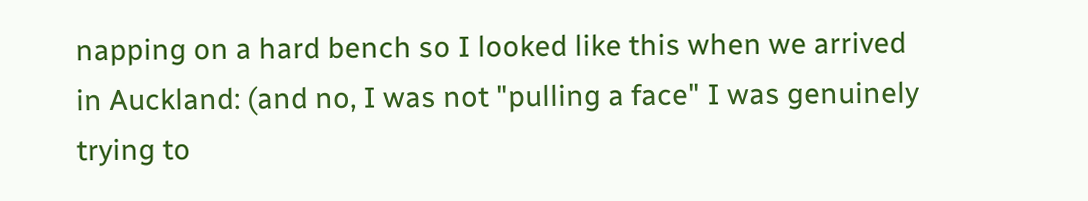napping on a hard bench so I looked like this when we arrived in Auckland: (and no, I was not "pulling a face" I was genuinely trying to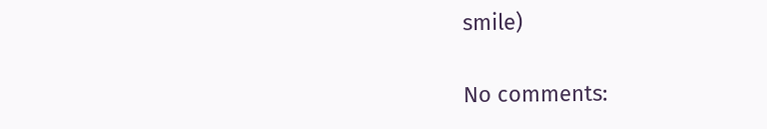smile)

No comments: